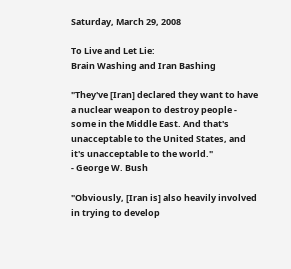Saturday, March 29, 2008

To Live and Let Lie:
Brain Washing and Iran Bashing

"They've [Iran] declared they want to have a nuclear weapon to destroy people - some in the Middle East. And that's unacceptable to the United States, and it's unacceptable to the world."
- George W. Bush

"Obviously, [Iran is] also heavily involved in trying to develop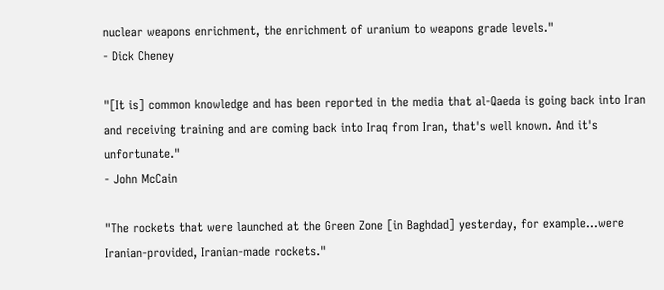nuclear weapons enrichment, the enrichment of uranium to weapons grade levels."
- Dick Cheney

"[It is] common knowledge and has been reported in the media that al-Qaeda is going back into Iran and receiving training and are coming back into Iraq from Iran, that's well known. And it's unfortunate."
- John McCain

"The rockets that were launched at the Green Zone [in Baghdad] yesterday, for example...were Iranian-provided, Iranian-made rockets."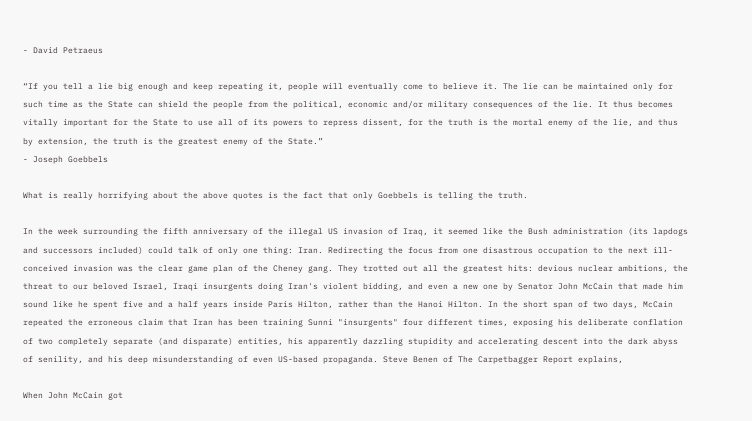- David Petraeus

“If you tell a lie big enough and keep repeating it, people will eventually come to believe it. The lie can be maintained only for such time as the State can shield the people from the political, economic and/or military consequences of the lie. It thus becomes vitally important for the State to use all of its powers to repress dissent, for the truth is the mortal enemy of the lie, and thus by extension, the truth is the greatest enemy of the State.”
- Joseph Goebbels

What is really horrifying about the above quotes is the fact that only Goebbels is telling the truth.

In the week surrounding the fifth anniversary of the illegal US invasion of Iraq, it seemed like the Bush administration (its lapdogs and successors included) could talk of only one thing: Iran. Redirecting the focus from one disastrous occupation to the next ill-conceived invasion was the clear game plan of the Cheney gang. They trotted out all the greatest hits: devious nuclear ambitions, the threat to our beloved Israel, Iraqi insurgents doing Iran's violent bidding, and even a new one by Senator John McCain that made him sound like he spent five and a half years inside Paris Hilton, rather than the Hanoi Hilton. In the short span of two days, McCain repeated the erroneous claim that Iran has been training Sunni "insurgents" four different times, exposing his deliberate conflation of two completely separate (and disparate) entities, his apparently dazzling stupidity and accelerating descent into the dark abyss of senility, and his deep misunderstanding of even US-based propaganda. Steve Benen of The Carpetbagger Report explains,

When John McCain got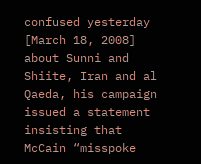confused yesterday [March 18, 2008] about Sunni and Shiite, Iran and al Qaeda, his campaign issued a statement insisting that McCain “misspoke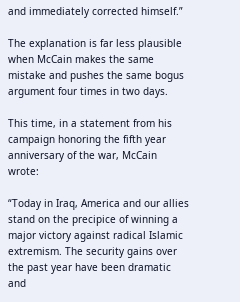and immediately corrected himself.”

The explanation is far less plausible when McCain makes the same mistake and pushes the same bogus argument four times in two days.

This time, in a statement from his campaign honoring the fifth year anniversary of the war, McCain wrote:

“Today in Iraq, America and our allies stand on the precipice of winning a major victory against radical Islamic extremism. The security gains over the past year have been dramatic and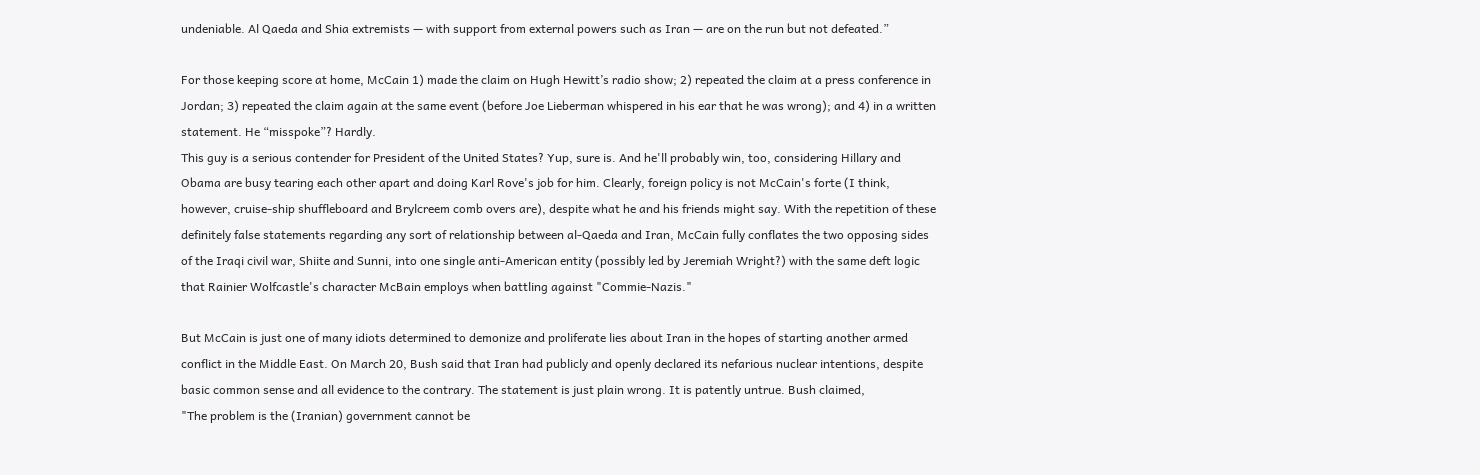undeniable. Al Qaeda and Shia extremists — with support from external powers such as Iran — are on the run but not defeated.”

For those keeping score at home, McCain 1) made the claim on Hugh Hewitt’s radio show; 2) repeated the claim at a press conference in Jordan; 3) repeated the claim again at the same event (before Joe Lieberman whispered in his ear that he was wrong); and 4) in a written statement. He “misspoke”? Hardly.
This guy is a serious contender for President of the United States? Yup, sure is. And he'll probably win, too, considering Hillary and Obama are busy tearing each other apart and doing Karl Rove's job for him. Clearly, foreign policy is not McCain's forte (I think, however, cruise-ship shuffleboard and Brylcreem comb overs are), despite what he and his friends might say. With the repetition of these definitely false statements regarding any sort of relationship between al-Qaeda and Iran, McCain fully conflates the two opposing sides of the Iraqi civil war, Shiite and Sunni, into one single anti-American entity (possibly led by Jeremiah Wright?) with the same deft logic that Rainier Wolfcastle's character McBain employs when battling against "Commie-Nazis."

But McCain is just one of many idiots determined to demonize and proliferate lies about Iran in the hopes of starting another armed conflict in the Middle East. On March 20, Bush said that Iran had publicly and openly declared its nefarious nuclear intentions, despite basic common sense and all evidence to the contrary. The statement is just plain wrong. It is patently untrue. Bush claimed,
"The problem is the (Iranian) government cannot be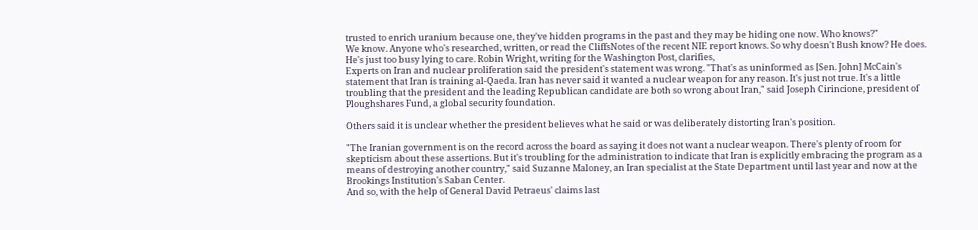trusted to enrich uranium because one, they've hidden programs in the past and they may be hiding one now. Who knows?"
We know. Anyone who's researched, written, or read the CliffsNotes of the recent NIE report knows. So why doesn't Bush know? He does. He's just too busy lying to care. Robin Wright, writing for the Washington Post, clarifies,
Experts on Iran and nuclear proliferation said the president's statement was wrong. "That's as uninformed as [Sen. John] McCain's statement that Iran is training al-Qaeda. Iran has never said it wanted a nuclear weapon for any reason. It's just not true. It's a little troubling that the president and the leading Republican candidate are both so wrong about Iran," said Joseph Cirincione, president of Ploughshares Fund, a global security foundation.

Others said it is unclear whether the president believes what he said or was deliberately distorting Iran's position.

"The Iranian government is on the record across the board as saying it does not want a nuclear weapon. There's plenty of room for skepticism about these assertions. But it's troubling for the administration to indicate that Iran is explicitly embracing the program as a means of destroying another country," said Suzanne Maloney, an Iran specialist at the State Department until last year and now at the Brookings Institution's Saban Center.
And so, with the help of General David Petraeus' claims last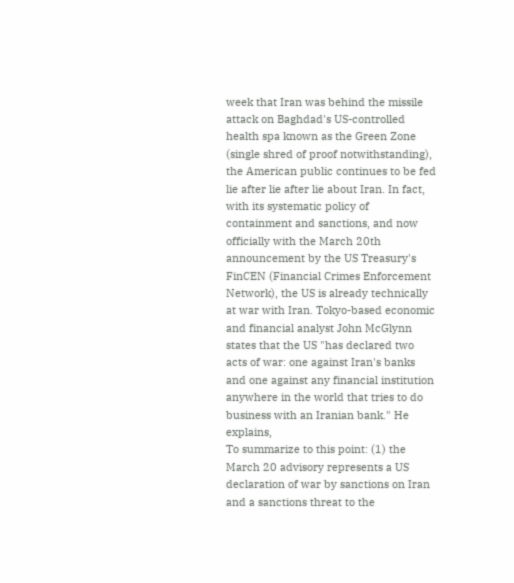week that Iran was behind the missile attack on Baghdad's US-controlled health spa known as the Green Zone (single shred of proof notwithstanding), the American public continues to be fed lie after lie after lie about Iran. In fact, with its systematic policy of containment and sanctions, and now officially with the March 20th announcement by the US Treasury's FinCEN (Financial Crimes Enforcement Network), the US is already technically at war with Iran. Tokyo-based economic and financial analyst John McGlynn states that the US "has declared two acts of war: one against Iran's banks and one against any financial institution anywhere in the world that tries to do business with an Iranian bank." He explains,
To summarize to this point: (1) the March 20 advisory represents a US declaration of war by sanctions on Iran and a sanctions threat to the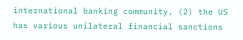international banking community, (2) the US has various unilateral financial sanctions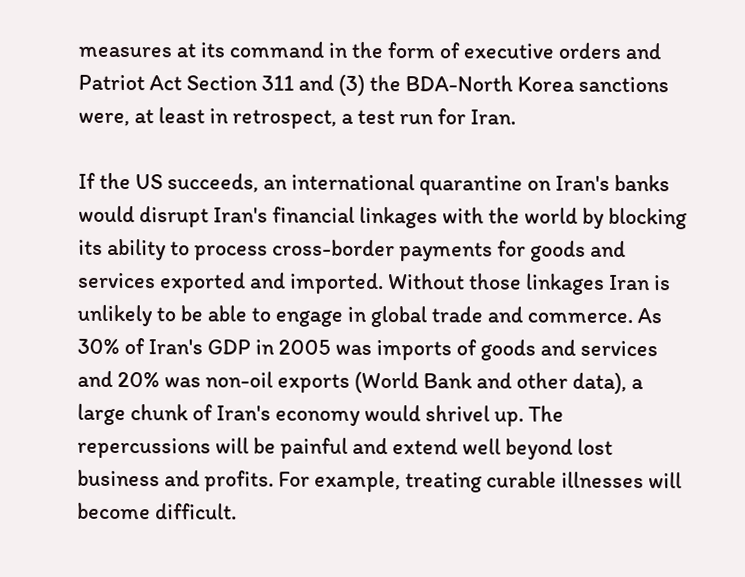measures at its command in the form of executive orders and Patriot Act Section 311 and (3) the BDA-North Korea sanctions were, at least in retrospect, a test run for Iran.

If the US succeeds, an international quarantine on Iran's banks would disrupt Iran's financial linkages with the world by blocking its ability to process cross-border payments for goods and services exported and imported. Without those linkages Iran is unlikely to be able to engage in global trade and commerce. As 30% of Iran's GDP in 2005 was imports of goods and services and 20% was non-oil exports (World Bank and other data), a large chunk of Iran's economy would shrivel up. The repercussions will be painful and extend well beyond lost business and profits. For example, treating curable illnesses will become difficult.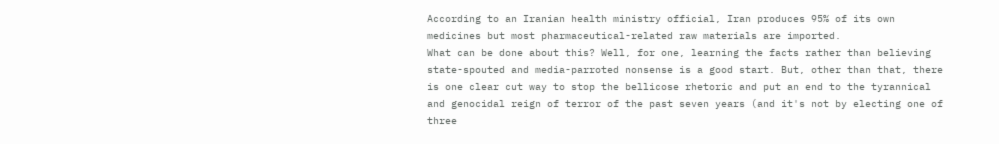According to an Iranian health ministry official, Iran produces 95% of its own medicines but most pharmaceutical-related raw materials are imported.
What can be done about this? Well, for one, learning the facts rather than believing state-spouted and media-parroted nonsense is a good start. But, other than that, there is one clear cut way to stop the bellicose rhetoric and put an end to the tyrannical and genocidal reign of terror of the past seven years (and it's not by electing one of three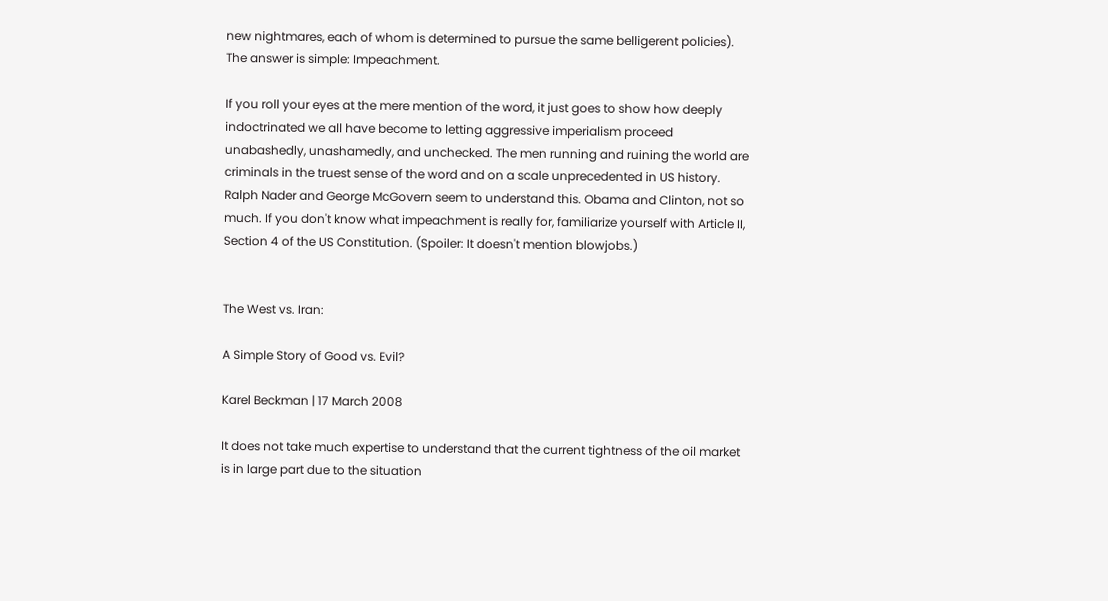new nightmares, each of whom is determined to pursue the same belligerent policies). The answer is simple: Impeachment.

If you roll your eyes at the mere mention of the word, it just goes to show how deeply indoctrinated we all have become to letting aggressive imperialism proceed unabashedly, unashamedly, and unchecked. The men running and ruining the world are criminals in the truest sense of the word and on a scale unprecedented in US history. Ralph Nader and George McGovern seem to understand this. Obama and Clinton, not so much. If you don't know what impeachment is really for, familiarize yourself with Article II, Section 4 of the US Constitution. (Spoiler: It doesn't mention blowjobs.)


The West vs. Iran:

A Simple Story of Good vs. Evil?

Karel Beckman | 17 March 2008

It does not take much expertise to understand that the current tightness of the oil market is in large part due to the situation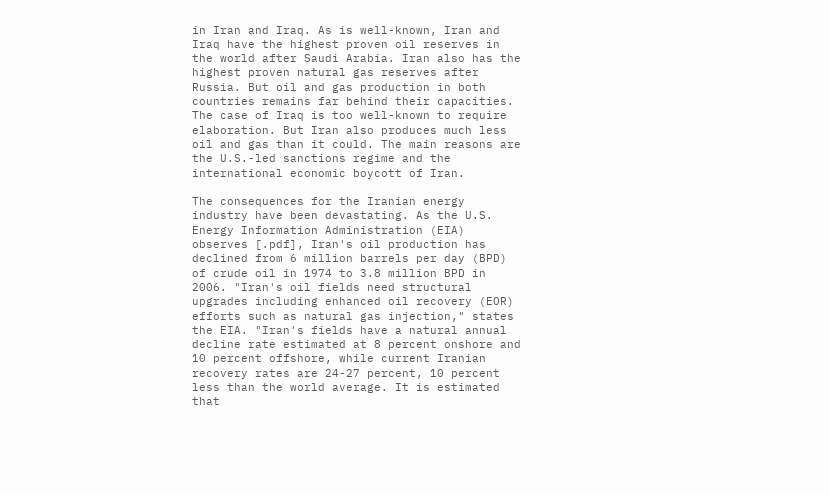in Iran and Iraq. As is well-known, Iran and Iraq have the highest proven oil reserves in the world after Saudi Arabia. Iran also has the highest proven natural gas reserves after Russia. But oil and gas production in both countries remains far behind their capacities. The case of Iraq is too well-known to require elaboration. But Iran also produces much less oil and gas than it could. The main reasons are the U.S.-led sanctions regime and the international economic boycott of Iran.

The consequences for the Iranian energy industry have been devastating. As the U.S. Energy Information Administration (EIA) observes [.pdf], Iran's oil production has declined from 6 million barrels per day (BPD) of crude oil in 1974 to 3.8 million BPD in 2006. "Iran's oil fields need structural upgrades including enhanced oil recovery (EOR) efforts such as natural gas injection," states the EIA. "Iran's fields have a natural annual decline rate estimated at 8 percent onshore and 10 percent offshore, while current Iranian recovery rates are 24-27 percent, 10 percent less than the world average. It is estimated that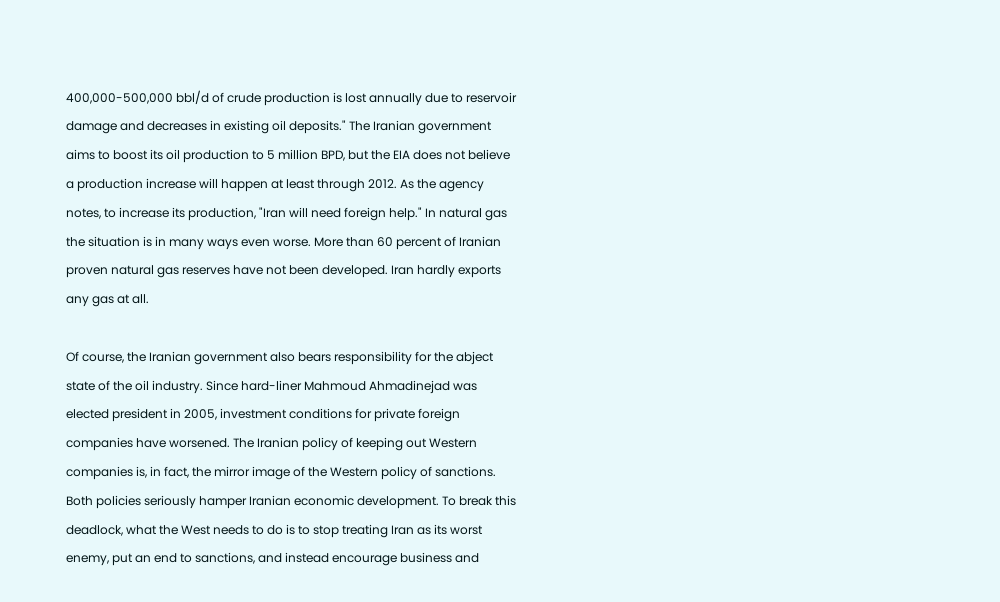400,000-500,000 bbl/d of crude production is lost annually due to reservoir damage and decreases in existing oil deposits." The Iranian government aims to boost its oil production to 5 million BPD, but the EIA does not believe a production increase will happen at least through 2012. As the agency notes, to increase its production, "Iran will need foreign help." In natural gas the situation is in many ways even worse. More than 60 percent of Iranian proven natural gas reserves have not been developed. Iran hardly exports any gas at all.

Of course, the Iranian government also bears responsibility for the abject state of the oil industry. Since hard-liner Mahmoud Ahmadinejad was elected president in 2005, investment conditions for private foreign companies have worsened. The Iranian policy of keeping out Western companies is, in fact, the mirror image of the Western policy of sanctions. Both policies seriously hamper Iranian economic development. To break this deadlock, what the West needs to do is to stop treating Iran as its worst enemy, put an end to sanctions, and instead encourage business and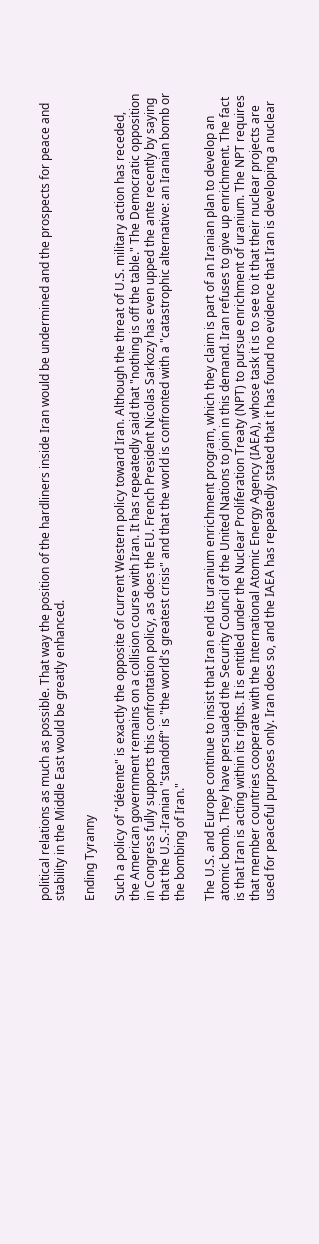political relations as much as possible. That way the position of the hardliners inside Iran would be undermined and the prospects for peace and stability in the Middle East would be greatly enhanced.

Ending Tyranny

Such a policy of "détente" is exactly the opposite of current Western policy toward Iran. Although the threat of U.S. military action has receded, the American government remains on a collision course with Iran. It has repeatedly said that "nothing is off the table." The Democratic opposition in Congress fully supports this confrontation policy, as does the EU. French President Nicolas Sarkozy has even upped the ante recently by saying that the U.S.-Iranian "standoff" is "the world's greatest crisis" and that the world is confronted with a "catastrophic alternative: an Iranian bomb or the bombing of Iran."

The U.S. and Europe continue to insist that Iran end its uranium enrichment program, which they claim is part of an Iranian plan to develop an atomic bomb. They have persuaded the Security Council of the United Nations to join in this demand. Iran refuses to give up enrichment. The fact is that Iran is acting within its rights. It is entitled under the Nuclear Proliferation Treaty (NPT) to pursue enrichment of uranium. The NPT requires that member countries cooperate with the International Atomic Energy Agency (IAEA), whose task it is to see to it that their nuclear projects are used for peaceful purposes only. Iran does so, and the IAEA has repeatedly stated that it has found no evidence that Iran is developing a nuclear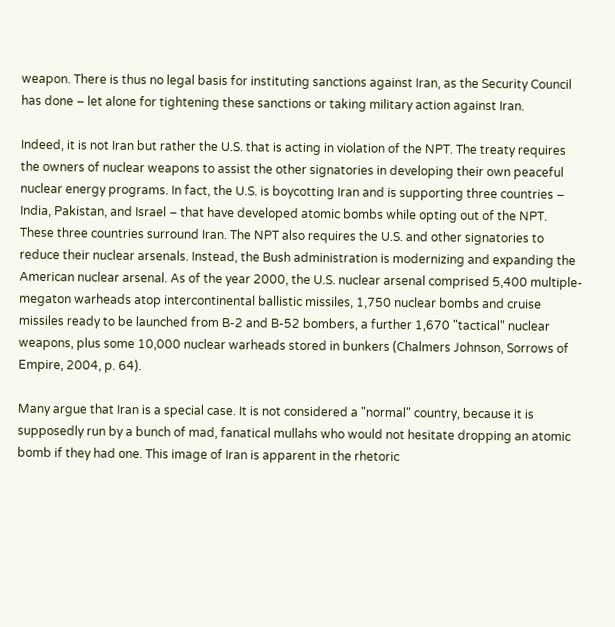weapon. There is thus no legal basis for instituting sanctions against Iran, as the Security Council has done – let alone for tightening these sanctions or taking military action against Iran.

Indeed, it is not Iran but rather the U.S. that is acting in violation of the NPT. The treaty requires the owners of nuclear weapons to assist the other signatories in developing their own peaceful nuclear energy programs. In fact, the U.S. is boycotting Iran and is supporting three countries – India, Pakistan, and Israel – that have developed atomic bombs while opting out of the NPT. These three countries surround Iran. The NPT also requires the U.S. and other signatories to reduce their nuclear arsenals. Instead, the Bush administration is modernizing and expanding the American nuclear arsenal. As of the year 2000, the U.S. nuclear arsenal comprised 5,400 multiple-megaton warheads atop intercontinental ballistic missiles, 1,750 nuclear bombs and cruise missiles ready to be launched from B-2 and B-52 bombers, a further 1,670 "tactical" nuclear weapons, plus some 10,000 nuclear warheads stored in bunkers (Chalmers Johnson, Sorrows of Empire, 2004, p. 64).

Many argue that Iran is a special case. It is not considered a "normal" country, because it is supposedly run by a bunch of mad, fanatical mullahs who would not hesitate dropping an atomic bomb if they had one. This image of Iran is apparent in the rhetoric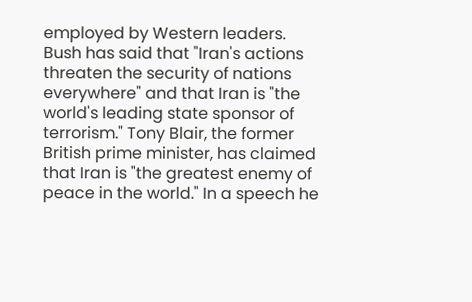employed by Western leaders. Bush has said that "Iran's actions threaten the security of nations everywhere" and that Iran is "the world's leading state sponsor of terrorism." Tony Blair, the former British prime minister, has claimed that Iran is "the greatest enemy of peace in the world." In a speech he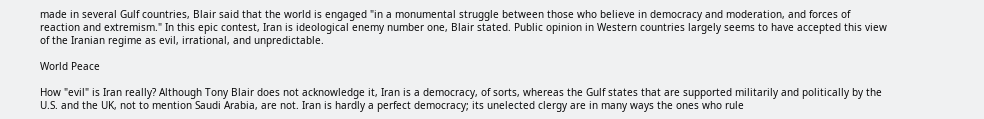made in several Gulf countries, Blair said that the world is engaged "in a monumental struggle between those who believe in democracy and moderation, and forces of reaction and extremism." In this epic contest, Iran is ideological enemy number one, Blair stated. Public opinion in Western countries largely seems to have accepted this view of the Iranian regime as evil, irrational, and unpredictable.

World Peace

How "evil" is Iran really? Although Tony Blair does not acknowledge it, Iran is a democracy, of sorts, whereas the Gulf states that are supported militarily and politically by the U.S. and the UK, not to mention Saudi Arabia, are not. Iran is hardly a perfect democracy; its unelected clergy are in many ways the ones who rule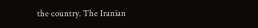the country. The Iranian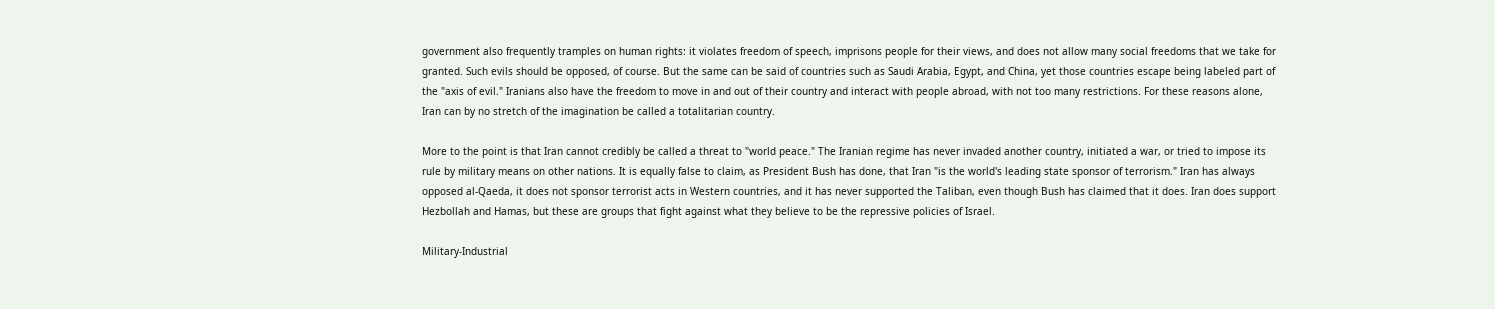government also frequently tramples on human rights: it violates freedom of speech, imprisons people for their views, and does not allow many social freedoms that we take for granted. Such evils should be opposed, of course. But the same can be said of countries such as Saudi Arabia, Egypt, and China, yet those countries escape being labeled part of the "axis of evil." Iranians also have the freedom to move in and out of their country and interact with people abroad, with not too many restrictions. For these reasons alone, Iran can by no stretch of the imagination be called a totalitarian country.

More to the point is that Iran cannot credibly be called a threat to "world peace." The Iranian regime has never invaded another country, initiated a war, or tried to impose its rule by military means on other nations. It is equally false to claim, as President Bush has done, that Iran "is the world's leading state sponsor of terrorism." Iran has always opposed al-Qaeda, it does not sponsor terrorist acts in Western countries, and it has never supported the Taliban, even though Bush has claimed that it does. Iran does support Hezbollah and Hamas, but these are groups that fight against what they believe to be the repressive policies of Israel.

Military-Industrial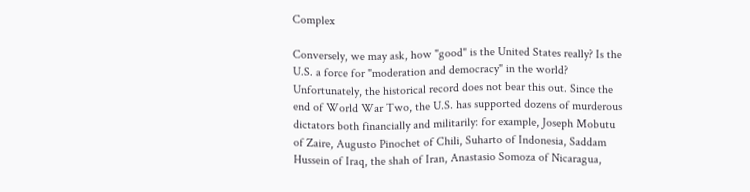Complex

Conversely, we may ask, how "good" is the United States really? Is the U.S. a force for "moderation and democracy" in the world? Unfortunately, the historical record does not bear this out. Since the end of World War Two, the U.S. has supported dozens of murderous dictators both financially and militarily: for example, Joseph Mobutu of Zaire, Augusto Pinochet of Chili, Suharto of Indonesia, Saddam Hussein of Iraq, the shah of Iran, Anastasio Somoza of Nicaragua,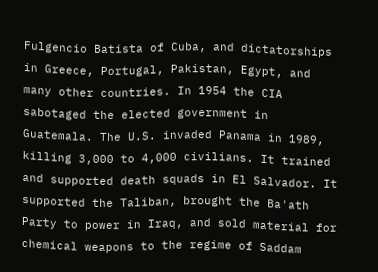Fulgencio Batista of Cuba, and dictatorships in Greece, Portugal, Pakistan, Egypt, and many other countries. In 1954 the CIA sabotaged the elected government in Guatemala. The U.S. invaded Panama in 1989, killing 3,000 to 4,000 civilians. It trained and supported death squads in El Salvador. It supported the Taliban, brought the Ba'ath Party to power in Iraq, and sold material for chemical weapons to the regime of Saddam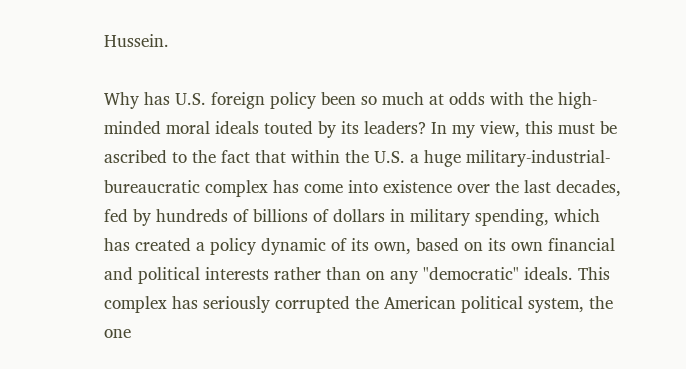Hussein.

Why has U.S. foreign policy been so much at odds with the high-minded moral ideals touted by its leaders? In my view, this must be ascribed to the fact that within the U.S. a huge military-industrial-bureaucratic complex has come into existence over the last decades, fed by hundreds of billions of dollars in military spending, which has created a policy dynamic of its own, based on its own financial and political interests rather than on any "democratic" ideals. This complex has seriously corrupted the American political system, the one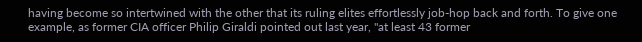having become so intertwined with the other that its ruling elites effortlessly job-hop back and forth. To give one example, as former CIA officer Philip Giraldi pointed out last year, "at least 43 former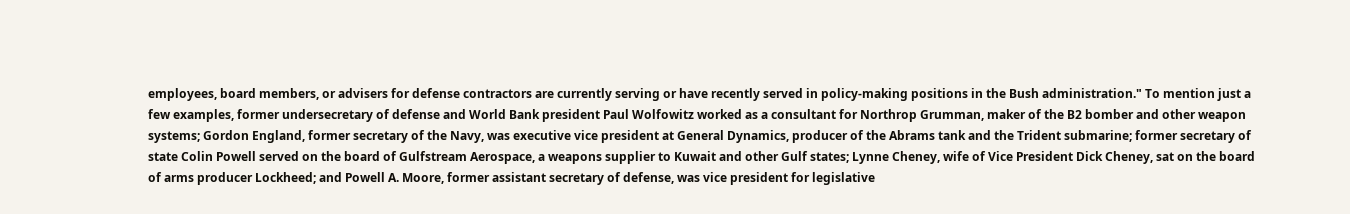employees, board members, or advisers for defense contractors are currently serving or have recently served in policy-making positions in the Bush administration." To mention just a few examples, former undersecretary of defense and World Bank president Paul Wolfowitz worked as a consultant for Northrop Grumman, maker of the B2 bomber and other weapon systems; Gordon England, former secretary of the Navy, was executive vice president at General Dynamics, producer of the Abrams tank and the Trident submarine; former secretary of state Colin Powell served on the board of Gulfstream Aerospace, a weapons supplier to Kuwait and other Gulf states; Lynne Cheney, wife of Vice President Dick Cheney, sat on the board of arms producer Lockheed; and Powell A. Moore, former assistant secretary of defense, was vice president for legislative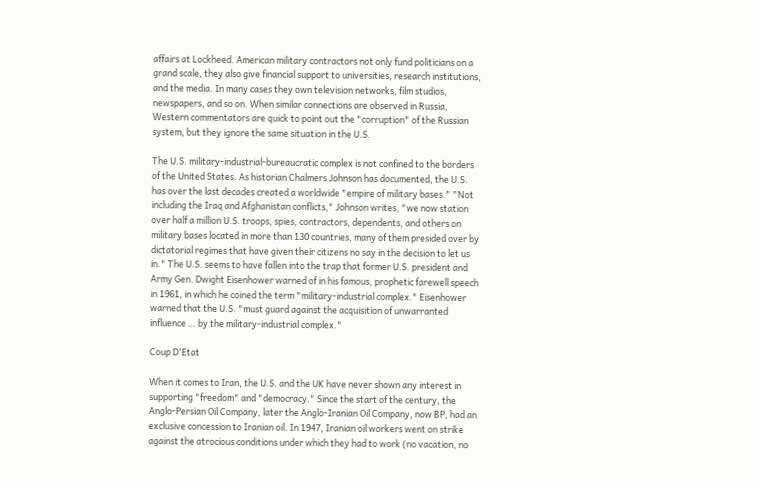affairs at Lockheed. American military contractors not only fund politicians on a grand scale, they also give financial support to universities, research institutions, and the media. In many cases they own television networks, film studios, newspapers, and so on. When similar connections are observed in Russia, Western commentators are quick to point out the "corruption" of the Russian system, but they ignore the same situation in the U.S.

The U.S. military-industrial-bureaucratic complex is not confined to the borders of the United States. As historian Chalmers Johnson has documented, the U.S. has over the last decades created a worldwide "empire of military bases." "Not including the Iraq and Afghanistan conflicts," Johnson writes, "we now station over half a million U.S. troops, spies, contractors, dependents, and others on military bases located in more than 130 countries, many of them presided over by dictatorial regimes that have given their citizens no say in the decision to let us in." The U.S. seems to have fallen into the trap that former U.S. president and Army Gen. Dwight Eisenhower warned of in his famous, prophetic farewell speech in 1961, in which he coined the term "military-industrial complex." Eisenhower warned that the U.S. "must guard against the acquisition of unwarranted influence … by the military-industrial complex."

Coup D'Etat

When it comes to Iran, the U.S. and the UK have never shown any interest in supporting "freedom" and "democracy." Since the start of the century, the Anglo-Persian Oil Company, later the Anglo-Iranian Oil Company, now BP, had an exclusive concession to Iranian oil. In 1947, Iranian oil workers went on strike against the atrocious conditions under which they had to work (no vacation, no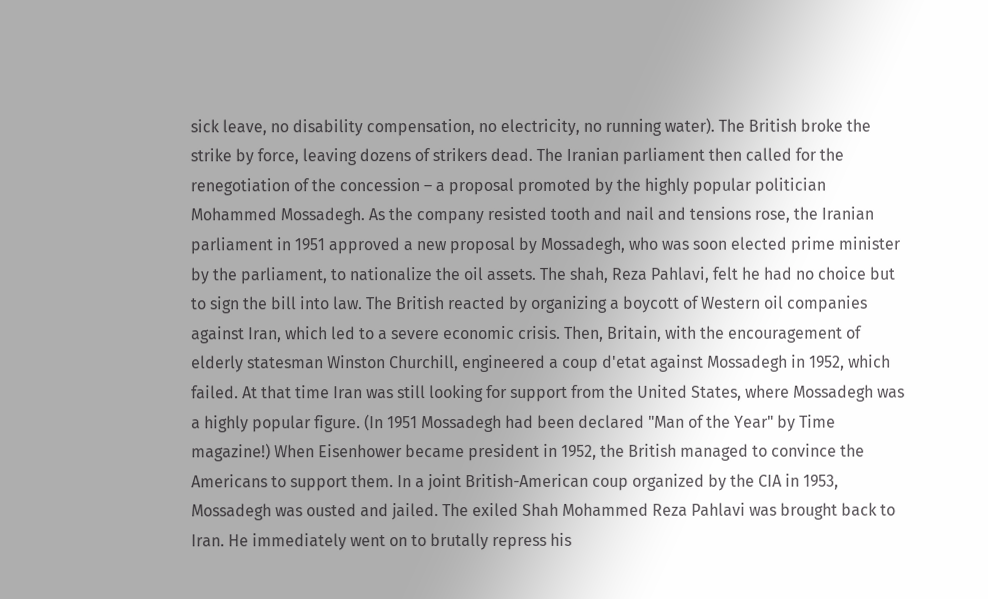sick leave, no disability compensation, no electricity, no running water). The British broke the strike by force, leaving dozens of strikers dead. The Iranian parliament then called for the renegotiation of the concession – a proposal promoted by the highly popular politician Mohammed Mossadegh. As the company resisted tooth and nail and tensions rose, the Iranian parliament in 1951 approved a new proposal by Mossadegh, who was soon elected prime minister by the parliament, to nationalize the oil assets. The shah, Reza Pahlavi, felt he had no choice but to sign the bill into law. The British reacted by organizing a boycott of Western oil companies against Iran, which led to a severe economic crisis. Then, Britain, with the encouragement of elderly statesman Winston Churchill, engineered a coup d'etat against Mossadegh in 1952, which failed. At that time Iran was still looking for support from the United States, where Mossadegh was a highly popular figure. (In 1951 Mossadegh had been declared "Man of the Year" by Time magazine!) When Eisenhower became president in 1952, the British managed to convince the Americans to support them. In a joint British-American coup organized by the CIA in 1953, Mossadegh was ousted and jailed. The exiled Shah Mohammed Reza Pahlavi was brought back to Iran. He immediately went on to brutally repress his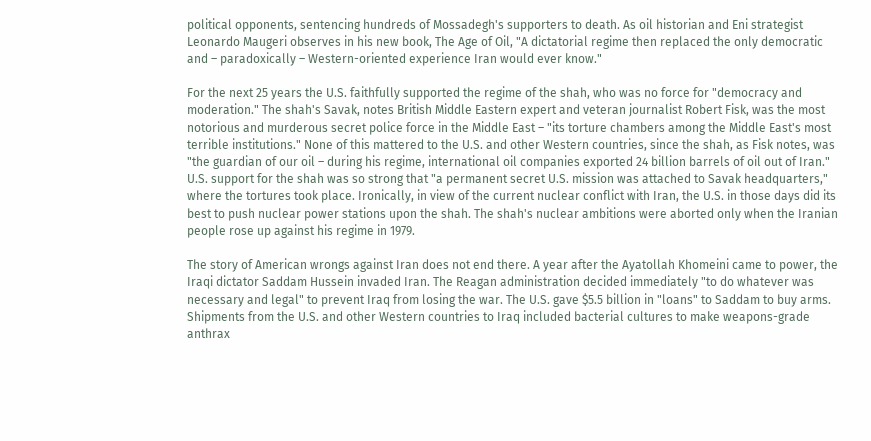political opponents, sentencing hundreds of Mossadegh's supporters to death. As oil historian and Eni strategist Leonardo Maugeri observes in his new book, The Age of Oil, "A dictatorial regime then replaced the only democratic and – paradoxically – Western-oriented experience Iran would ever know."

For the next 25 years the U.S. faithfully supported the regime of the shah, who was no force for "democracy and moderation." The shah's Savak, notes British Middle Eastern expert and veteran journalist Robert Fisk, was the most notorious and murderous secret police force in the Middle East – "its torture chambers among the Middle East's most terrible institutions." None of this mattered to the U.S. and other Western countries, since the shah, as Fisk notes, was "the guardian of our oil – during his regime, international oil companies exported 24 billion barrels of oil out of Iran." U.S. support for the shah was so strong that "a permanent secret U.S. mission was attached to Savak headquarters," where the tortures took place. Ironically, in view of the current nuclear conflict with Iran, the U.S. in those days did its best to push nuclear power stations upon the shah. The shah's nuclear ambitions were aborted only when the Iranian people rose up against his regime in 1979.

The story of American wrongs against Iran does not end there. A year after the Ayatollah Khomeini came to power, the Iraqi dictator Saddam Hussein invaded Iran. The Reagan administration decided immediately "to do whatever was necessary and legal" to prevent Iraq from losing the war. The U.S. gave $5.5 billion in "loans" to Saddam to buy arms. Shipments from the U.S. and other Western countries to Iraq included bacterial cultures to make weapons-grade anthrax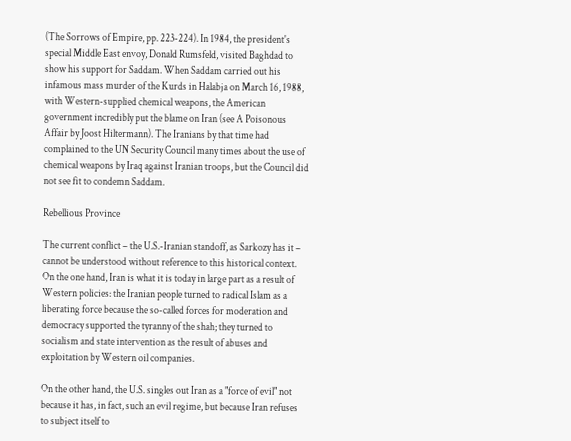(The Sorrows of Empire, pp. 223-224). In 1984, the president's special Middle East envoy, Donald Rumsfeld, visited Baghdad to show his support for Saddam. When Saddam carried out his infamous mass murder of the Kurds in Halabja on March 16, 1988, with Western-supplied chemical weapons, the American government incredibly put the blame on Iran (see A Poisonous Affair by Joost Hiltermann). The Iranians by that time had complained to the UN Security Council many times about the use of chemical weapons by Iraq against Iranian troops, but the Council did not see fit to condemn Saddam.

Rebellious Province

The current conflict – the U.S.-Iranian standoff, as Sarkozy has it – cannot be understood without reference to this historical context. On the one hand, Iran is what it is today in large part as a result of Western policies: the Iranian people turned to radical Islam as a liberating force because the so-called forces for moderation and democracy supported the tyranny of the shah; they turned to socialism and state intervention as the result of abuses and exploitation by Western oil companies.

On the other hand, the U.S. singles out Iran as a "force of evil" not because it has, in fact, such an evil regime, but because Iran refuses to subject itself to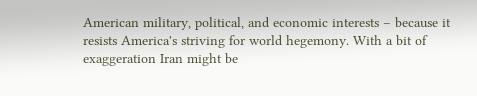American military, political, and economic interests – because it resists America's striving for world hegemony. With a bit of exaggeration Iran might be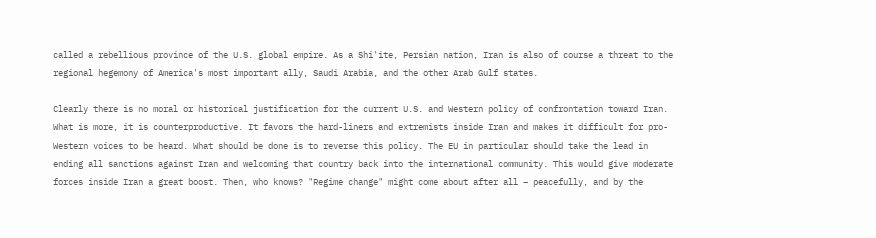called a rebellious province of the U.S. global empire. As a Shi'ite, Persian nation, Iran is also of course a threat to the regional hegemony of America's most important ally, Saudi Arabia, and the other Arab Gulf states.

Clearly there is no moral or historical justification for the current U.S. and Western policy of confrontation toward Iran. What is more, it is counterproductive. It favors the hard-liners and extremists inside Iran and makes it difficult for pro-Western voices to be heard. What should be done is to reverse this policy. The EU in particular should take the lead in ending all sanctions against Iran and welcoming that country back into the international community. This would give moderate forces inside Iran a great boost. Then, who knows? "Regime change" might come about after all – peacefully, and by the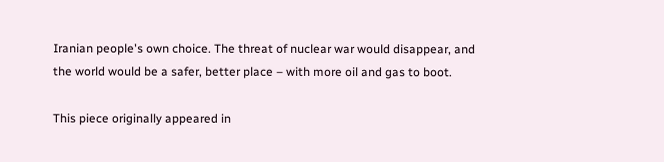Iranian people's own choice. The threat of nuclear war would disappear, and the world would be a safer, better place – with more oil and gas to boot.

This piece originally appeared in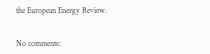the European Energy Review.


No comments: